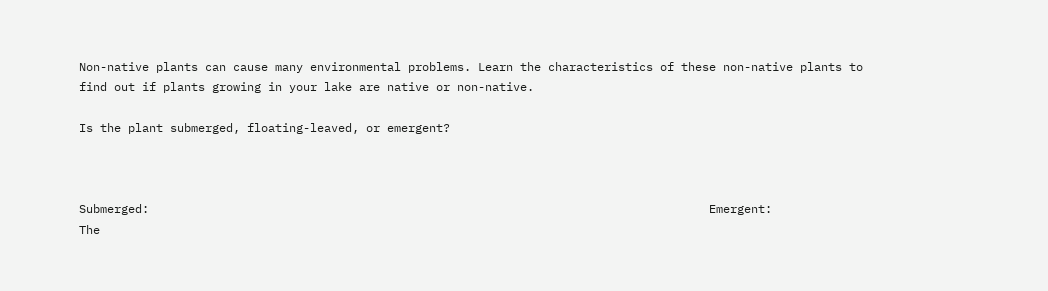Non-native plants can cause many environmental problems. Learn the characteristics of these non-native plants to find out if plants growing in your lake are native or non-native.

Is the plant submerged, floating-leaved, or emergent?



Submerged:                                                                                Emergent:
The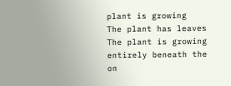plant is growing                         The plant has leaves                                       The plant is growing
entirely beneath the                          on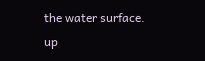the water surface.                                       up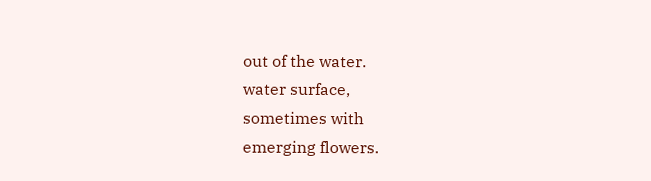out of the water.
water surface,
sometimes with
emerging flowers.